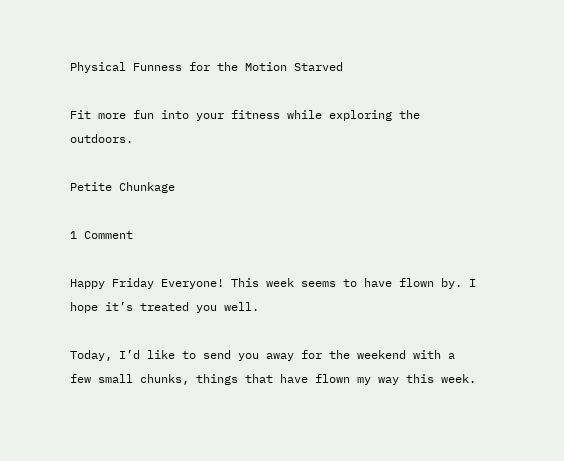Physical Funness for the Motion Starved

Fit more fun into your fitness while exploring the outdoors.

Petite Chunkage

1 Comment

Happy Friday Everyone! This week seems to have flown by. I hope it’s treated you well.

Today, I’d like to send you away for the weekend with a few small chunks, things that have flown my way this week.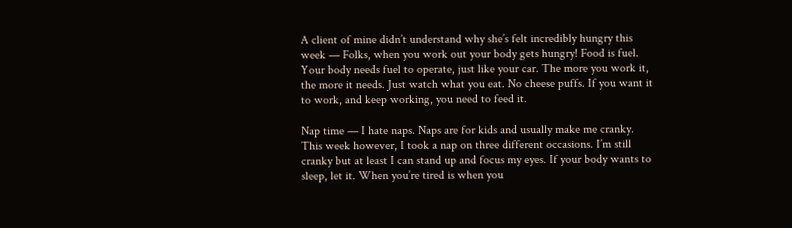A client of mine didn’t understand why she’s felt incredibly hungry this week — Folks, when you work out your body gets hungry! Food is fuel. Your body needs fuel to operate, just like your car. The more you work it, the more it needs. Just watch what you eat. No cheese puffs. If you want it to work, and keep working, you need to feed it.

Nap time — I hate naps. Naps are for kids and usually make me cranky. This week however, I took a nap on three different occasions. I’m still cranky but at least I can stand up and focus my eyes. If your body wants to sleep, let it. When you’re tired is when you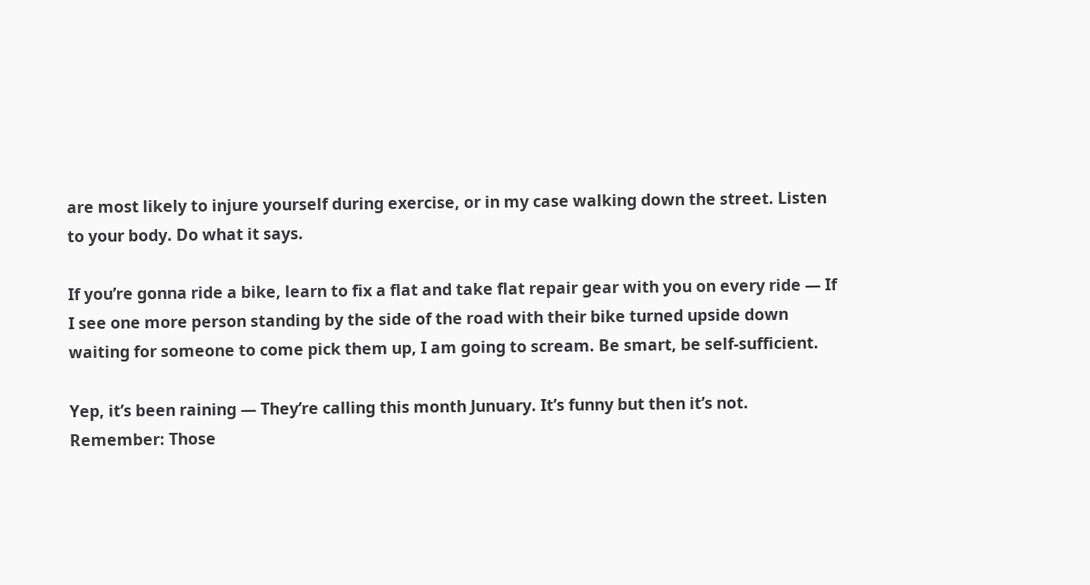are most likely to injure yourself during exercise, or in my case walking down the street. Listen to your body. Do what it says.

If you’re gonna ride a bike, learn to fix a flat and take flat repair gear with you on every ride — If I see one more person standing by the side of the road with their bike turned upside down waiting for someone to come pick them up, I am going to scream. Be smart, be self-sufficient.

Yep, it’s been raining — They’re calling this month Junuary. It’s funny but then it’s not. Remember: Those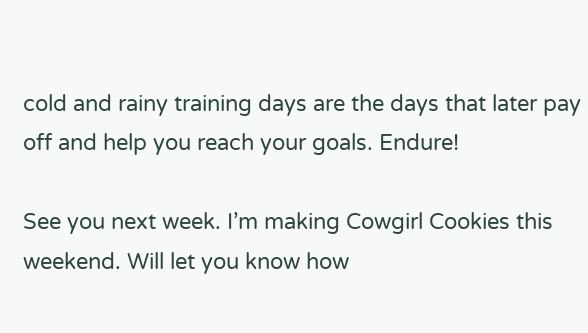cold and rainy training days are the days that later pay off and help you reach your goals. Endure!

See you next week. I’m making Cowgirl Cookies this weekend. Will let you know how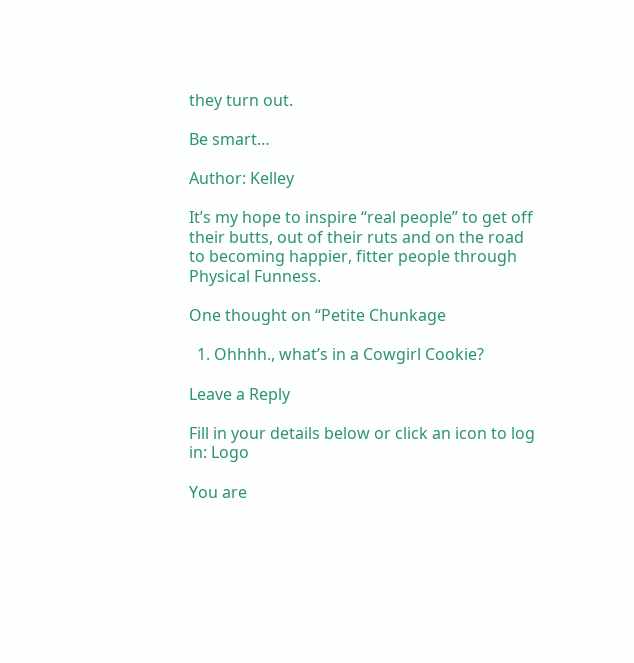they turn out.

Be smart…

Author: Kelley

It’s my hope to inspire “real people” to get off their butts, out of their ruts and on the road to becoming happier, fitter people through Physical Funness.

One thought on “Petite Chunkage

  1. Ohhhh., what’s in a Cowgirl Cookie?

Leave a Reply

Fill in your details below or click an icon to log in: Logo

You are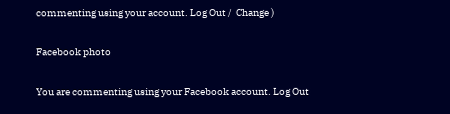commenting using your account. Log Out /  Change )

Facebook photo

You are commenting using your Facebook account. Log Out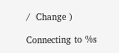/  Change )

Connecting to %s